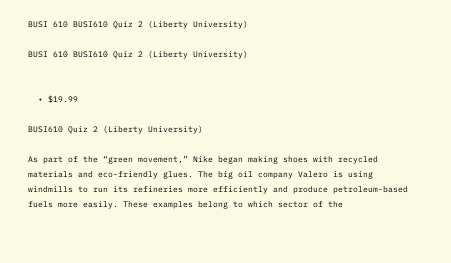BUSI 610 BUSI610 Quiz 2 (Liberty University)

BUSI 610 BUSI610 Quiz 2 (Liberty University)


  • $19.99

BUSI610 Quiz 2 (Liberty University)

As part of the “green movement,” Nike began making shoes with recycled materials and eco-friendly glues. The big oil company Valero is using windmills to run its refineries more efficiently and produce petroleum-based fuels more easily. These examples belong to which sector of the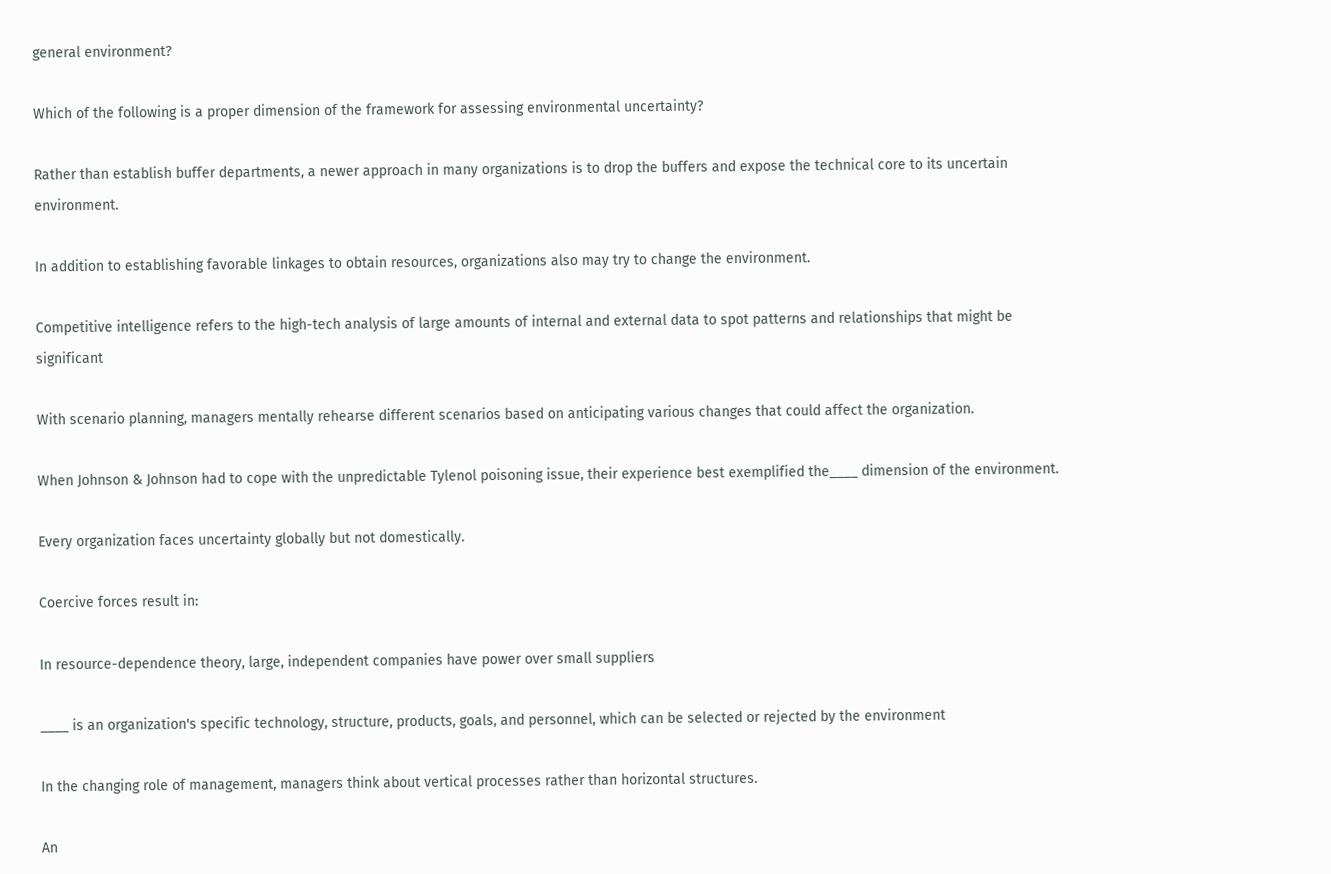general environment?

Which of the following is a proper dimension of the framework for assessing environmental uncertainty?

Rather than establish buffer departments, a newer approach in many organizations is to drop the buffers and expose the technical core to its uncertain environment.

In addition to establishing favorable linkages to obtain resources, organizations also may try to change the environment.

Competitive intelligence refers to the high-tech analysis of large amounts of internal and external data to spot patterns and relationships that might be significant

With scenario planning, managers mentally rehearse different scenarios based on anticipating various changes that could affect the organization.

When Johnson & Johnson had to cope with the unpredictable Tylenol poisoning issue, their experience best exemplified the____ dimension of the environment.

Every organization faces uncertainty globally but not domestically.

Coercive forces result in:

In resource-dependence theory, large, independent companies have power over small suppliers

____ is an organization's specific technology, structure, products, goals, and personnel, which can be selected or rejected by the environment

In the changing role of management, managers think about vertical processes rather than horizontal structures.

An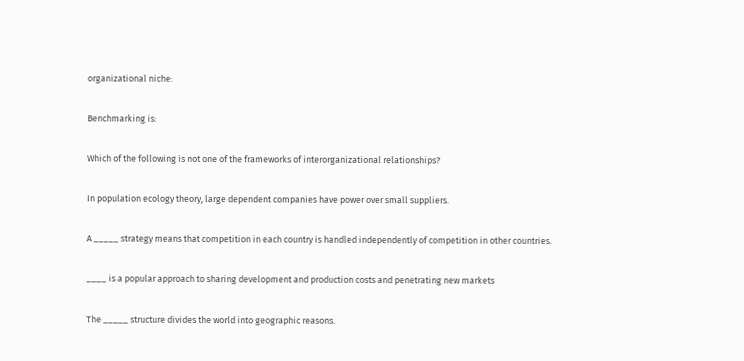organizational niche:

Benchmarking is:

Which of the following is not one of the frameworks of interorganizational relationships?

In population ecology theory, large dependent companies have power over small suppliers.

A _____ strategy means that competition in each country is handled independently of competition in other countries.

____ is a popular approach to sharing development and production costs and penetrating new markets

The _____ structure divides the world into geographic reasons.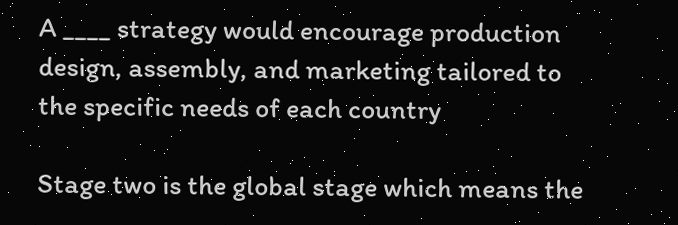A ____ strategy would encourage production design, assembly, and marketing tailored to the specific needs of each country

Stage two is the global stage which means the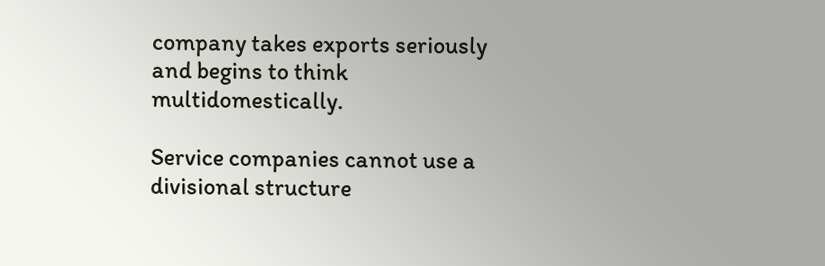company takes exports seriously and begins to think multidomestically.

Service companies cannot use a divisional structure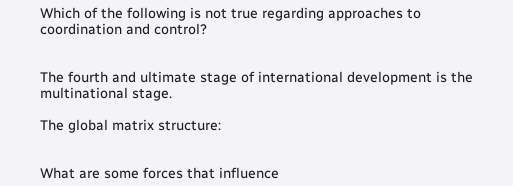Which of the following is not true regarding approaches to coordination and control?


The fourth and ultimate stage of international development is the multinational stage.

The global matrix structure:


What are some forces that influence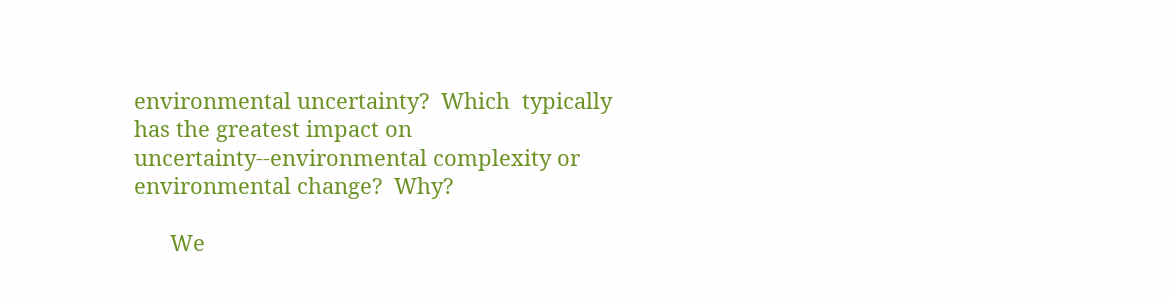environmental uncertainty?  Which  typically has the greatest impact on uncertainty--environmental complexity or environmental change?  Why?

      We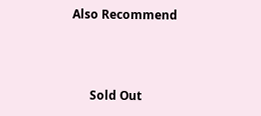Also Recommend



      Sold Out